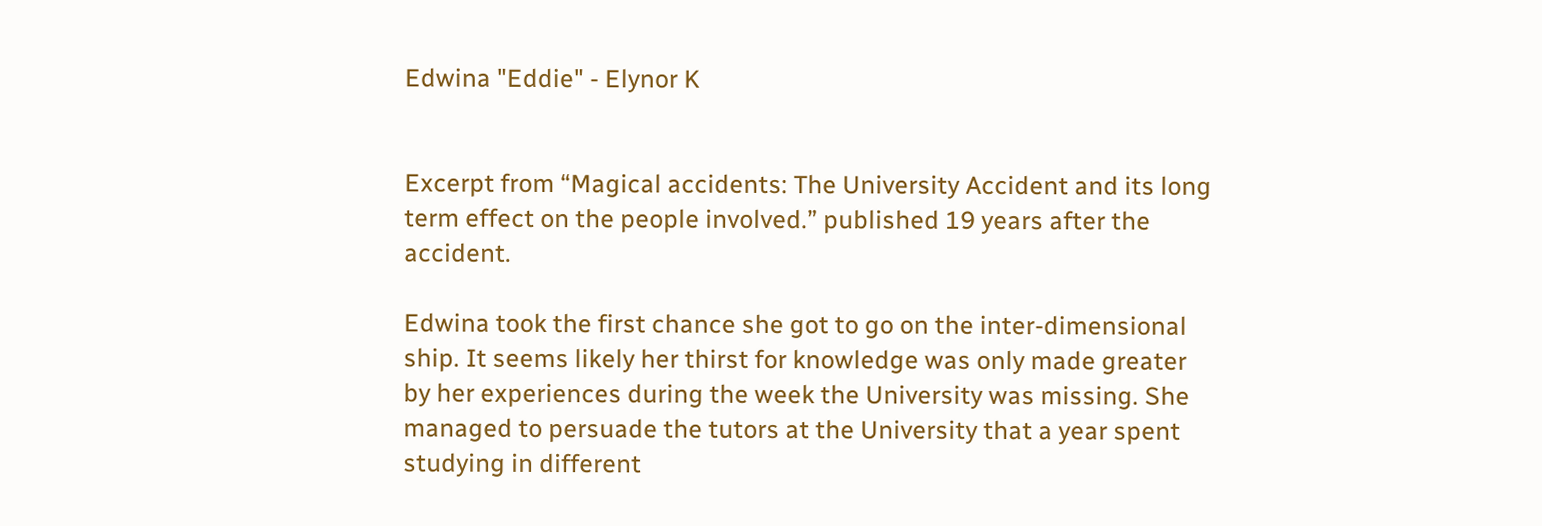Edwina "Eddie" - Elynor K


Excerpt from “Magical accidents: The University Accident and its long term effect on the people involved.” published 19 years after the accident.

Edwina took the first chance she got to go on the inter-dimensional ship. It seems likely her thirst for knowledge was only made greater by her experiences during the week the University was missing. She managed to persuade the tutors at the University that a year spent studying in different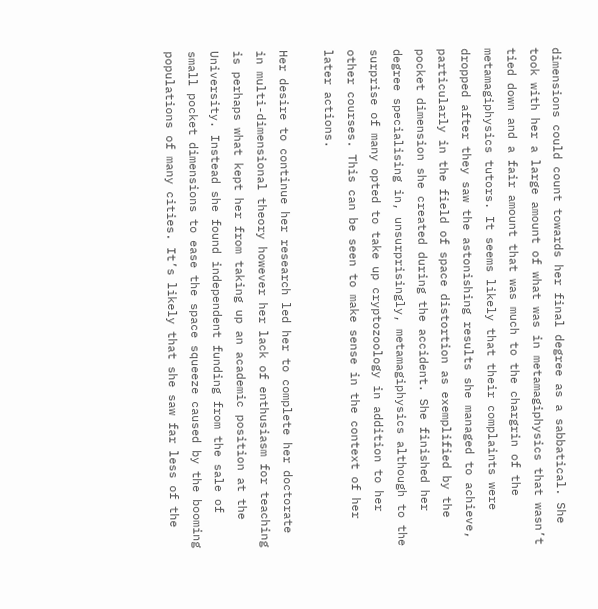dimensions could count towards her final degree as a sabbatical. She took with her a large amount of what was in metamagiphysics that wasn’t tied down and a fair amount that was much to the chargrin of the metamagiphysics tutors. It seems likely that their complaints were dropped after they saw the astonishing results she managed to achieve, particularly in the field of space distortion as exemplified by the pocket dimension she created during the accident. She finished her degree specialising in, unsurprisingly, metamagiphysics although to the surprise of many opted to take up cryptozoology in addition to her other courses. This can be seen to make sense in the context of her later actions.

Her desire to continue her research led her to complete her doctorate in multi-dimensional theory however her lack of enthusiasm for teaching is perhaps what kept her from taking up an academic position at the University. Instead she found independent funding from the sale of small pocket dimensions to ease the space squeeze caused by the booming populations of many cities. It’s likely that she saw far less of the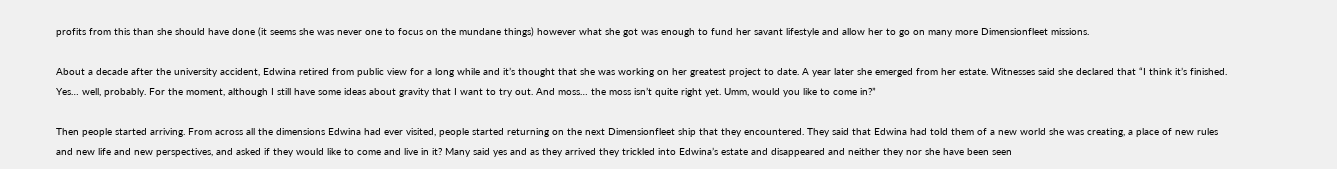profits from this than she should have done (it seems she was never one to focus on the mundane things) however what she got was enough to fund her savant lifestyle and allow her to go on many more Dimensionfleet missions.

About a decade after the university accident, Edwina retired from public view for a long while and it’s thought that she was working on her greatest project to date. A year later she emerged from her estate. Witnesses said she declared that “I think it’s finished. Yes… well, probably. For the moment, although I still have some ideas about gravity that I want to try out. And moss… the moss isn’t quite right yet. Umm, would you like to come in?”

Then people started arriving. From across all the dimensions Edwina had ever visited, people started returning on the next Dimensionfleet ship that they encountered. They said that Edwina had told them of a new world she was creating, a place of new rules and new life and new perspectives, and asked if they would like to come and live in it? Many said yes and as they arrived they trickled into Edwina’s estate and disappeared and neither they nor she have been seen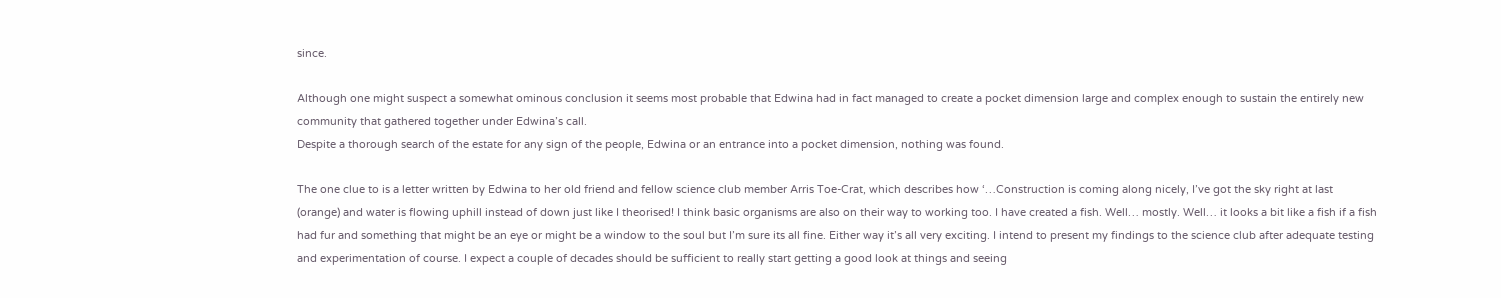since.

Although one might suspect a somewhat ominous conclusion it seems most probable that Edwina had in fact managed to create a pocket dimension large and complex enough to sustain the entirely new community that gathered together under Edwina’s call.
Despite a thorough search of the estate for any sign of the people, Edwina or an entrance into a pocket dimension, nothing was found.

The one clue to is a letter written by Edwina to her old friend and fellow science club member Arris Toe-Crat, which describes how ‘…Construction is coming along nicely, I’ve got the sky right at last (orange) and water is flowing uphill instead of down just like I theorised! I think basic organisms are also on their way to working too. I have created a fish. Well… mostly. Well… it looks a bit like a fish if a fish had fur and something that might be an eye or might be a window to the soul but I’m sure its all fine. Either way it’s all very exciting. I intend to present my findings to the science club after adequate testing and experimentation of course. I expect a couple of decades should be sufficient to really start getting a good look at things and seeing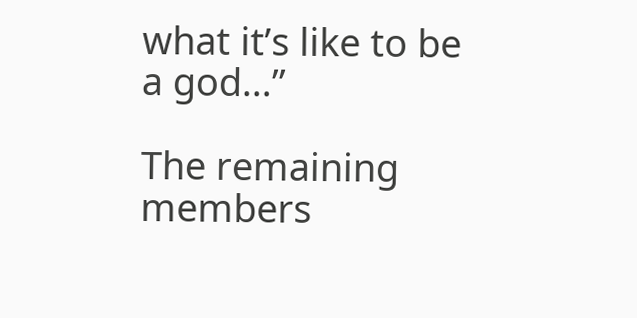what it’s like to be a god…”

The remaining members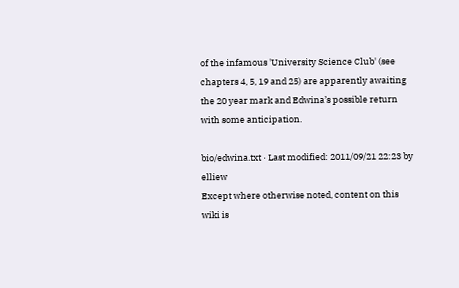of the infamous 'University Science Club' (see chapters 4, 5, 19 and 25) are apparently awaiting the 20 year mark and Edwina’s possible return with some anticipation.

bio/edwina.txt · Last modified: 2011/09/21 22:23 by elliew
Except where otherwise noted, content on this wiki is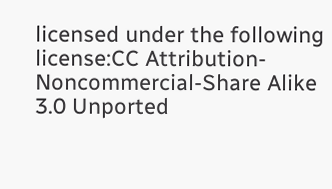licensed under the following license:CC Attribution-Noncommercial-Share Alike 3.0 Unported